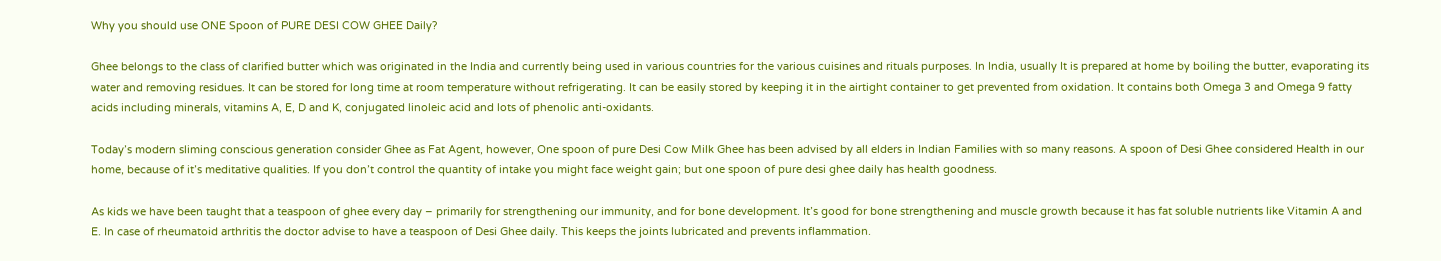Why you should use ONE Spoon of PURE DESI COW GHEE Daily?

Ghee belongs to the class of clarified butter which was originated in the India and currently being used in various countries for the various cuisines and rituals purposes. In India, usually It is prepared at home by boiling the butter, evaporating its water and removing residues. It can be stored for long time at room temperature without refrigerating. It can be easily stored by keeping it in the airtight container to get prevented from oxidation. It contains both Omega 3 and Omega 9 fatty acids including minerals, vitamins A, E, D and K, conjugated linoleic acid and lots of phenolic anti-oxidants.

Today’s modern sliming conscious generation consider Ghee as Fat Agent, however, One spoon of pure Desi Cow Milk Ghee has been advised by all elders in Indian Families with so many reasons. A spoon of Desi Ghee considered Health in our home, because of it’s meditative qualities. If you don’t control the quantity of intake you might face weight gain; but one spoon of pure desi ghee daily has health goodness.

As kids we have been taught that a teaspoon of ghee every day – primarily for strengthening our immunity, and for bone development. It’s good for bone strengthening and muscle growth because it has fat soluble nutrients like Vitamin A and E. In case of rheumatoid arthritis the doctor advise to have a teaspoon of Desi Ghee daily. This keeps the joints lubricated and prevents inflammation.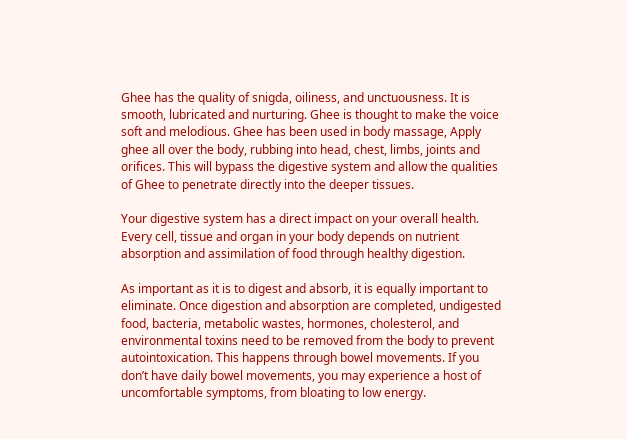Ghee has the quality of snigda, oiliness, and unctuousness. It is smooth, lubricated and nurturing. Ghee is thought to make the voice soft and melodious. Ghee has been used in body massage, Apply ghee all over the body, rubbing into head, chest, limbs, joints and orifices. This will bypass the digestive system and allow the qualities of Ghee to penetrate directly into the deeper tissues.

Your digestive system has a direct impact on your overall health. Every cell, tissue and organ in your body depends on nutrient absorption and assimilation of food through healthy digestion.

As important as it is to digest and absorb, it is equally important to eliminate. Once digestion and absorption are completed, undigested food, bacteria, metabolic wastes, hormones, cholesterol, and environmental toxins need to be removed from the body to prevent autointoxication. This happens through bowel movements. If you don’t have daily bowel movements, you may experience a host of uncomfortable symptoms, from bloating to low energy.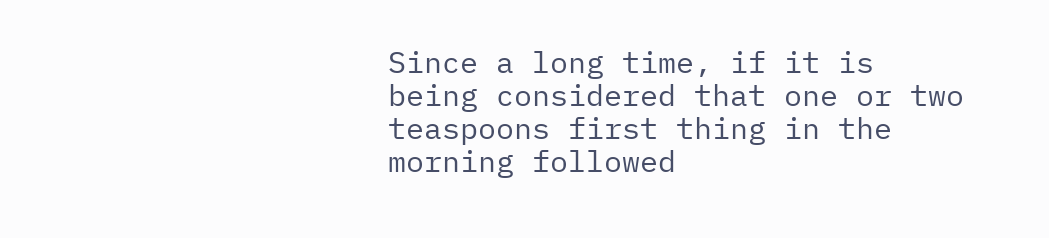Since a long time, if it is being considered that one or two teaspoons first thing in the morning followed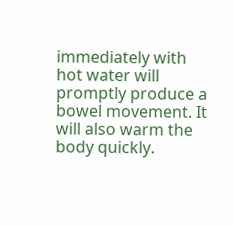immediately with hot water will promptly produce a bowel movement. It will also warm the body quickly.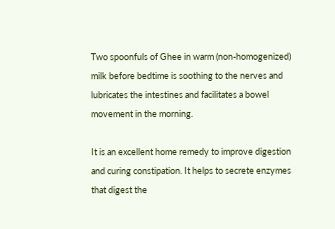Two spoonfuls of Ghee in warm (non-homogenized) milk before bedtime is soothing to the nerves and lubricates the intestines and facilitates a bowel movement in the morning.

It is an excellent home remedy to improve digestion and curing constipation. It helps to secrete enzymes that digest the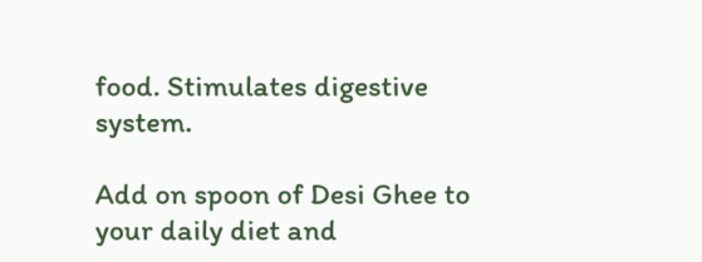food. Stimulates digestive system.

Add on spoon of Desi Ghee to your daily diet and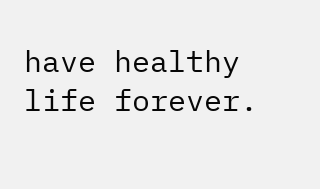have healthy life forever.